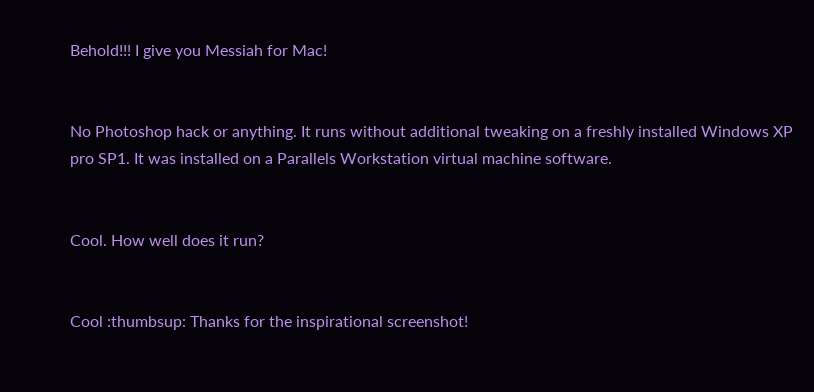Behold!!! I give you Messiah for Mac!


No Photoshop hack or anything. It runs without additional tweaking on a freshly installed Windows XP pro SP1. It was installed on a Parallels Workstation virtual machine software.


Cool. How well does it run?


Cool :thumbsup: Thanks for the inspirational screenshot!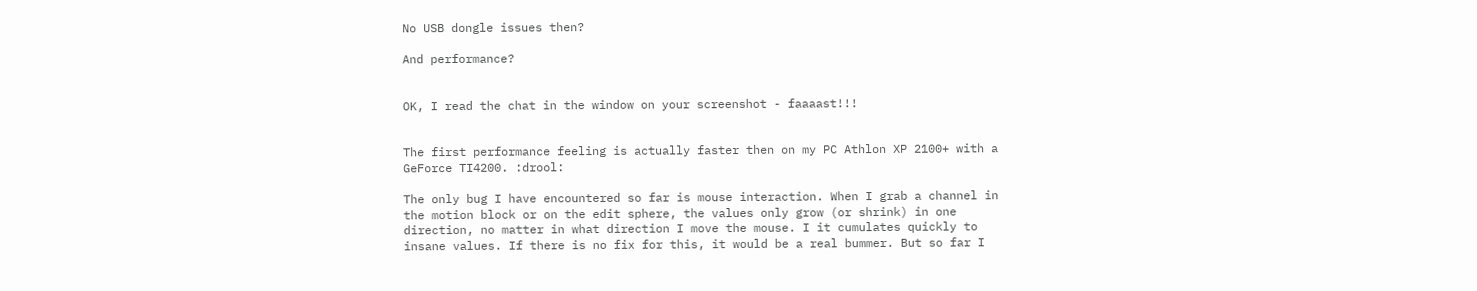No USB dongle issues then?

And performance?


OK, I read the chat in the window on your screenshot - faaaast!!!


The first performance feeling is actually faster then on my PC Athlon XP 2100+ with a GeForce TI4200. :drool:

The only bug I have encountered so far is mouse interaction. When I grab a channel in the motion block or on the edit sphere, the values only grow (or shrink) in one direction, no matter in what direction I move the mouse. I it cumulates quickly to insane values. If there is no fix for this, it would be a real bummer. But so far I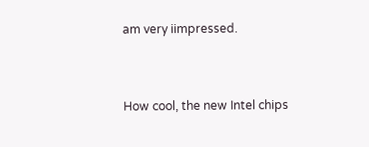am very iimpressed.


How cool, the new Intel chips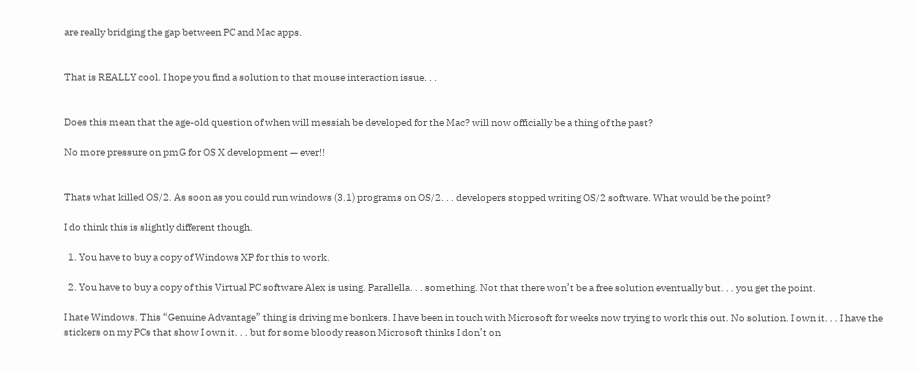are really bridging the gap between PC and Mac apps.


That is REALLY cool. I hope you find a solution to that mouse interaction issue. . .


Does this mean that the age-old question of when will messiah be developed for the Mac? will now officially be a thing of the past?

No more pressure on pmG for OS X development — ever!!


Thats what killed OS/2. As soon as you could run windows (3.1) programs on OS/2. . . developers stopped writing OS/2 software. What would be the point?

I do think this is slightly different though.

  1. You have to buy a copy of Windows XP for this to work.

  2. You have to buy a copy of this Virtual PC software Alex is using. Parallella. . . something. Not that there won’t be a free solution eventually but. . . you get the point.

I hate Windows. This “Genuine Advantage” thing is driving me bonkers. I have been in touch with Microsoft for weeks now trying to work this out. No solution. I own it. . . I have the stickers on my PCs that show I own it. . . but for some bloody reason Microsoft thinks I don’t on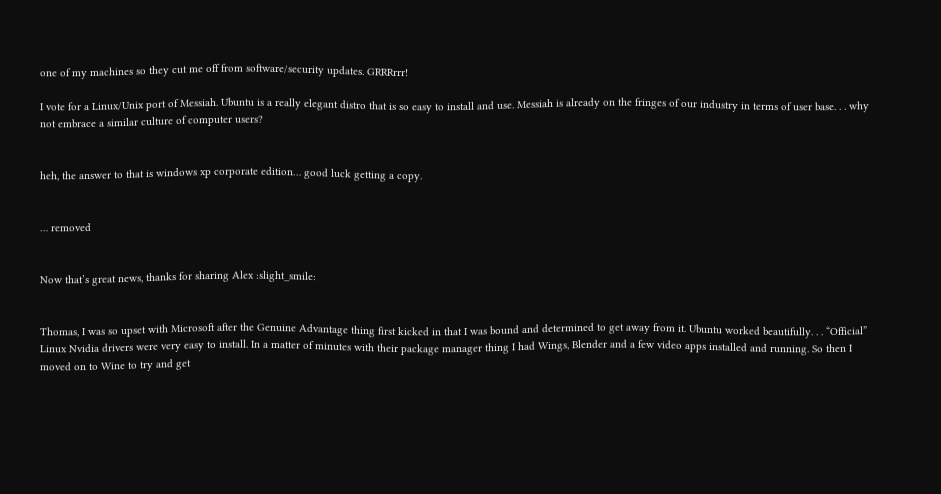one of my machines so they cut me off from software/security updates. GRRRrrr!

I vote for a Linux/Unix port of Messiah. Ubuntu is a really elegant distro that is so easy to install and use. Messiah is already on the fringes of our industry in terms of user base. . . why not embrace a similar culture of computer users?


heh, the answer to that is windows xp corporate edition… good luck getting a copy.


… removed


Now that’s great news, thanks for sharing Alex :slight_smile:


Thomas, I was so upset with Microsoft after the Genuine Advantage thing first kicked in that I was bound and determined to get away from it. Ubuntu worked beautifully. . . “Official” Linux Nvidia drivers were very easy to install. In a matter of minutes with their package manager thing I had Wings, Blender and a few video apps installed and running. So then I moved on to Wine to try and get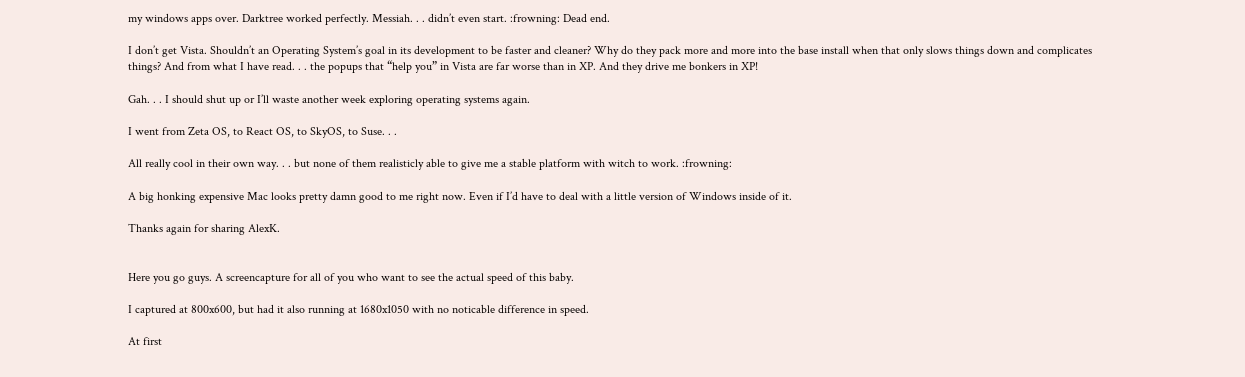my windows apps over. Darktree worked perfectly. Messiah. . . didn’t even start. :frowning: Dead end.

I don’t get Vista. Shouldn’t an Operating System’s goal in its development to be faster and cleaner? Why do they pack more and more into the base install when that only slows things down and complicates things? And from what I have read. . . the popups that “help you” in Vista are far worse than in XP. And they drive me bonkers in XP!

Gah. . . I should shut up or I’ll waste another week exploring operating systems again.

I went from Zeta OS, to React OS, to SkyOS, to Suse. . .

All really cool in their own way. . . but none of them realisticly able to give me a stable platform with witch to work. :frowning:

A big honking expensive Mac looks pretty damn good to me right now. Even if I’d have to deal with a little version of Windows inside of it.

Thanks again for sharing AlexK.


Here you go guys. A screencapture for all of you who want to see the actual speed of this baby.

I captured at 800x600, but had it also running at 1680x1050 with no noticable difference in speed.

At first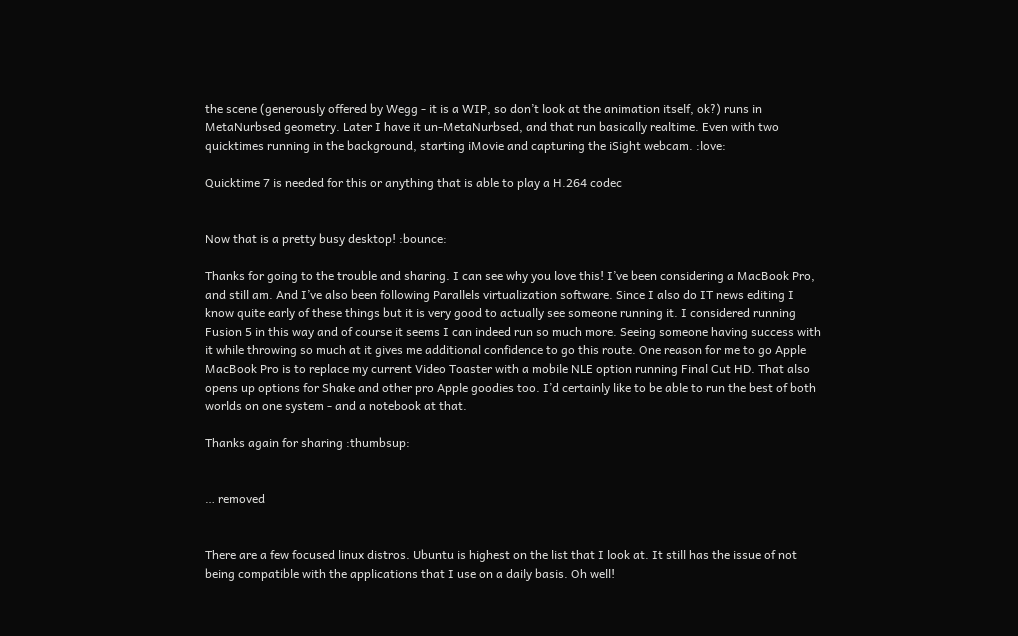the scene (generously offered by Wegg - it is a WIP, so don’t look at the animation itself, ok?) runs in MetaNurbsed geometry. Later I have it un-MetaNurbsed, and that run basically realtime. Even with two quicktimes running in the background, starting iMovie and capturing the iSight webcam. :love:

Quicktime 7 is needed for this or anything that is able to play a H.264 codec


Now that is a pretty busy desktop! :bounce:

Thanks for going to the trouble and sharing. I can see why you love this! I’ve been considering a MacBook Pro, and still am. And I’ve also been following Parallels virtualization software. Since I also do IT news editing I know quite early of these things but it is very good to actually see someone running it. I considered running Fusion 5 in this way and of course it seems I can indeed run so much more. Seeing someone having success with it while throwing so much at it gives me additional confidence to go this route. One reason for me to go Apple MacBook Pro is to replace my current Video Toaster with a mobile NLE option running Final Cut HD. That also opens up options for Shake and other pro Apple goodies too. I’d certainly like to be able to run the best of both worlds on one system - and a notebook at that.

Thanks again for sharing :thumbsup:


… removed


There are a few focused linux distros. Ubuntu is highest on the list that I look at. It still has the issue of not being compatible with the applications that I use on a daily basis. Oh well!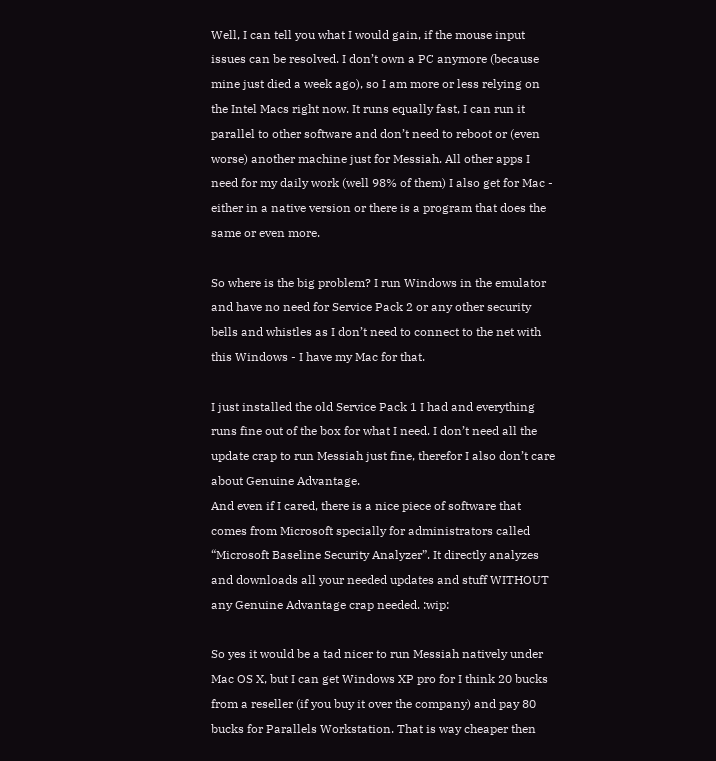Well, I can tell you what I would gain, if the mouse input issues can be resolved. I don’t own a PC anymore (because mine just died a week ago), so I am more or less relying on the Intel Macs right now. It runs equally fast, I can run it parallel to other software and don’t need to reboot or (even worse) another machine just for Messiah. All other apps I need for my daily work (well 98% of them) I also get for Mac - either in a native version or there is a program that does the same or even more.

So where is the big problem? I run Windows in the emulator and have no need for Service Pack 2 or any other security bells and whistles as I don’t need to connect to the net with this Windows - I have my Mac for that.

I just installed the old Service Pack 1 I had and everything runs fine out of the box for what I need. I don’t need all the update crap to run Messiah just fine, therefor I also don’t care about Genuine Advantage.
And even if I cared, there is a nice piece of software that comes from Microsoft specially for administrators called “Microsoft Baseline Security Analyzer”. It directly analyzes and downloads all your needed updates and stuff WITHOUT any Genuine Advantage crap needed. :wip:

So yes it would be a tad nicer to run Messiah natively under Mac OS X, but I can get Windows XP pro for I think 20 bucks from a reseller (if you buy it over the company) and pay 80 bucks for Parallels Workstation. That is way cheaper then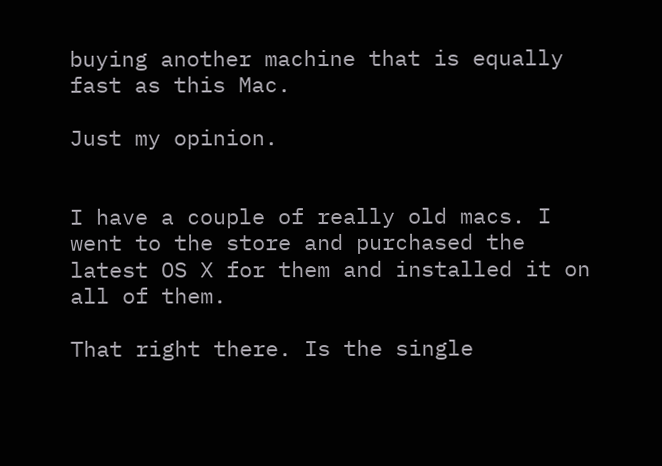buying another machine that is equally fast as this Mac.

Just my opinion.


I have a couple of really old macs. I went to the store and purchased the latest OS X for them and installed it on all of them.

That right there. Is the single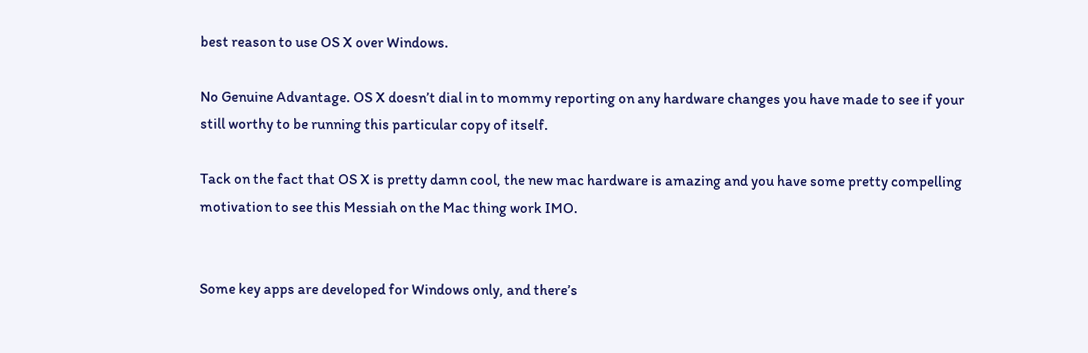best reason to use OS X over Windows.

No Genuine Advantage. OS X doesn’t dial in to mommy reporting on any hardware changes you have made to see if your still worthy to be running this particular copy of itself.

Tack on the fact that OS X is pretty damn cool, the new mac hardware is amazing and you have some pretty compelling motivation to see this Messiah on the Mac thing work IMO.


Some key apps are developed for Windows only, and there’s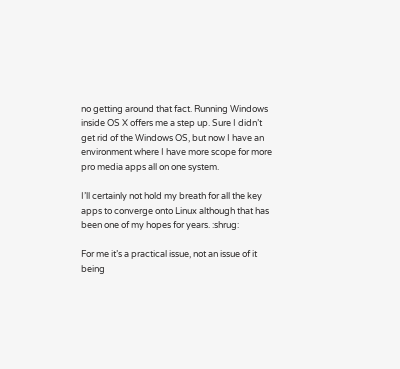no getting around that fact. Running Windows inside OS X offers me a step up. Sure I didn’t get rid of the Windows OS, but now I have an environment where I have more scope for more pro media apps all on one system.

I’ll certainly not hold my breath for all the key apps to converge onto Linux although that has been one of my hopes for years. :shrug:

For me it’s a practical issue, not an issue of it being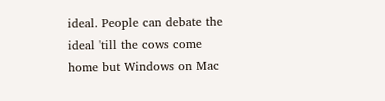ideal. People can debate the ideal 'till the cows come home but Windows on Mac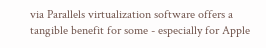via Parallels virtualization software offers a tangible benefit for some - especially for Apple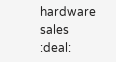hardware sales :deal: